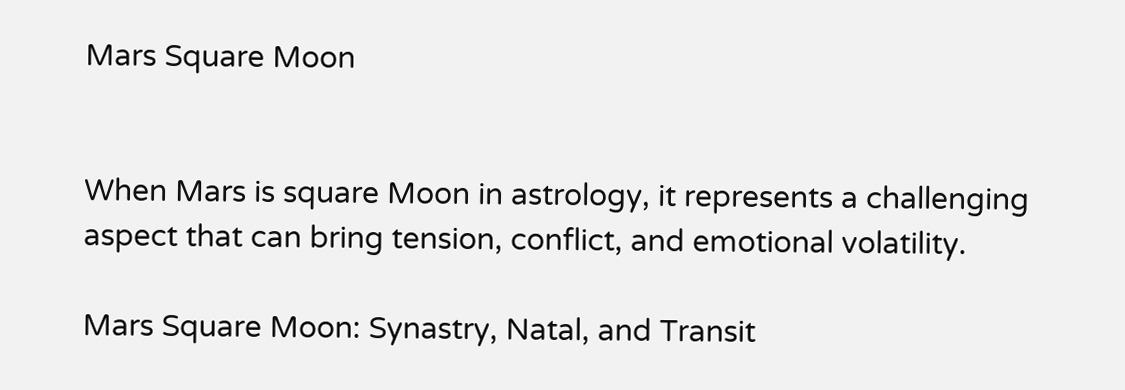Mars Square Moon


When Mars is square Moon in astrology, it represents a challenging aspect that can bring tension, conflict, and emotional volatility.

Mars Square Moon: Synastry, Natal, and Transit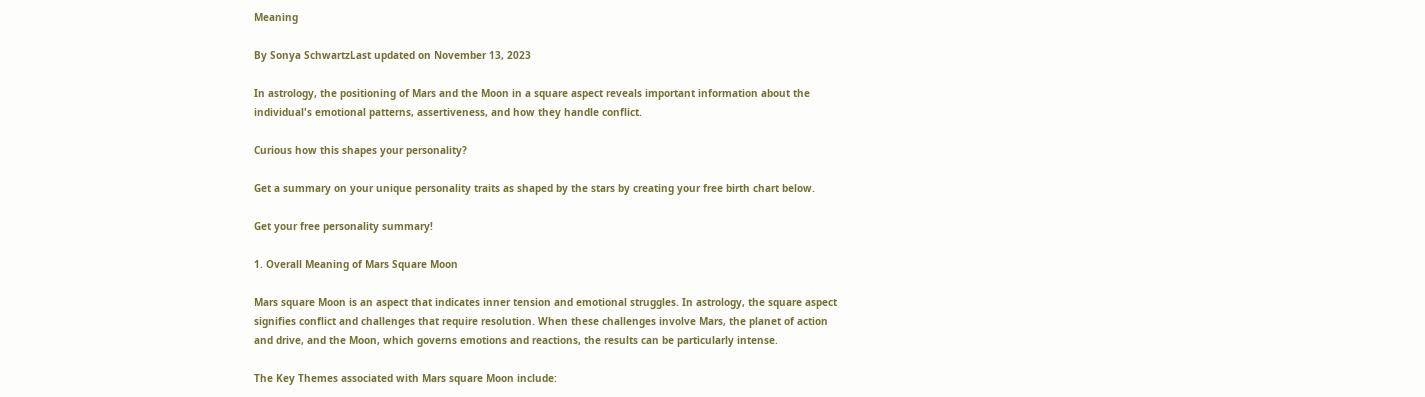Meaning

By Sonya SchwartzLast updated on November 13, 2023

In astrology, the positioning of Mars and the Moon in a square aspect reveals important information about the individual's emotional patterns, assertiveness, and how they handle conflict.

Curious how this shapes your personality?

Get a summary on your unique personality traits as shaped by the stars by creating your free birth chart below.

Get your free personality summary!

1. Overall Meaning of Mars Square Moon

Mars square Moon is an aspect that indicates inner tension and emotional struggles. In astrology, the square aspect signifies conflict and challenges that require resolution. When these challenges involve Mars, the planet of action and drive, and the Moon, which governs emotions and reactions, the results can be particularly intense.

The Key Themes associated with Mars square Moon include: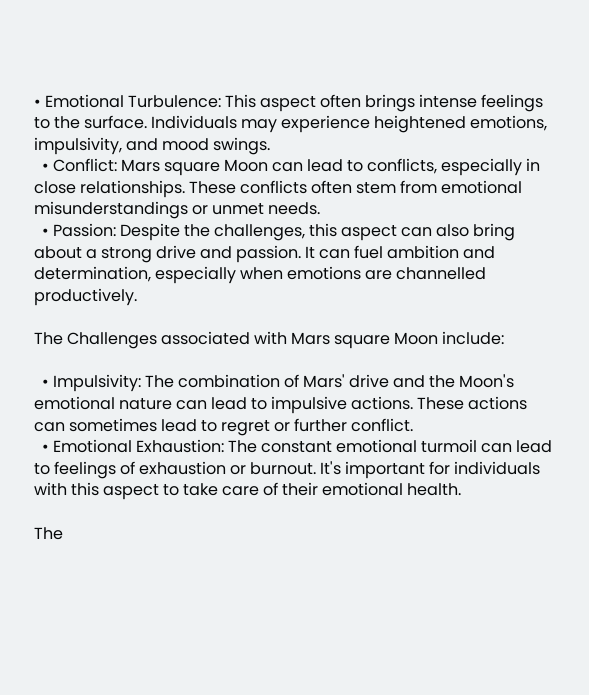• Emotional Turbulence: This aspect often brings intense feelings to the surface. Individuals may experience heightened emotions, impulsivity, and mood swings.
  • Conflict: Mars square Moon can lead to conflicts, especially in close relationships. These conflicts often stem from emotional misunderstandings or unmet needs.
  • Passion: Despite the challenges, this aspect can also bring about a strong drive and passion. It can fuel ambition and determination, especially when emotions are channelled productively.

The Challenges associated with Mars square Moon include:

  • Impulsivity: The combination of Mars' drive and the Moon's emotional nature can lead to impulsive actions. These actions can sometimes lead to regret or further conflict.
  • Emotional Exhaustion: The constant emotional turmoil can lead to feelings of exhaustion or burnout. It's important for individuals with this aspect to take care of their emotional health.

The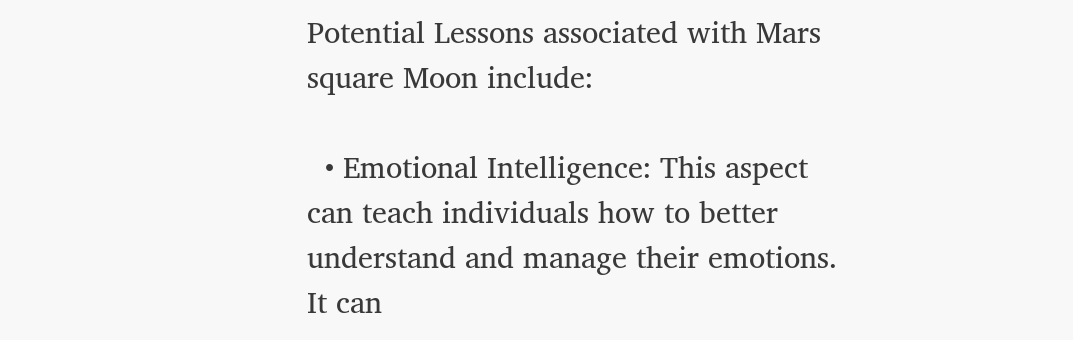Potential Lessons associated with Mars square Moon include:

  • Emotional Intelligence: This aspect can teach individuals how to better understand and manage their emotions. It can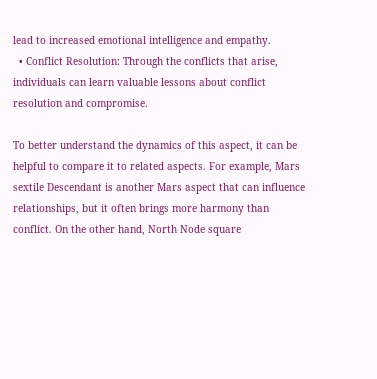lead to increased emotional intelligence and empathy.
  • Conflict Resolution: Through the conflicts that arise, individuals can learn valuable lessons about conflict resolution and compromise.

To better understand the dynamics of this aspect, it can be helpful to compare it to related aspects. For example, Mars sextile Descendant is another Mars aspect that can influence relationships, but it often brings more harmony than conflict. On the other hand, North Node square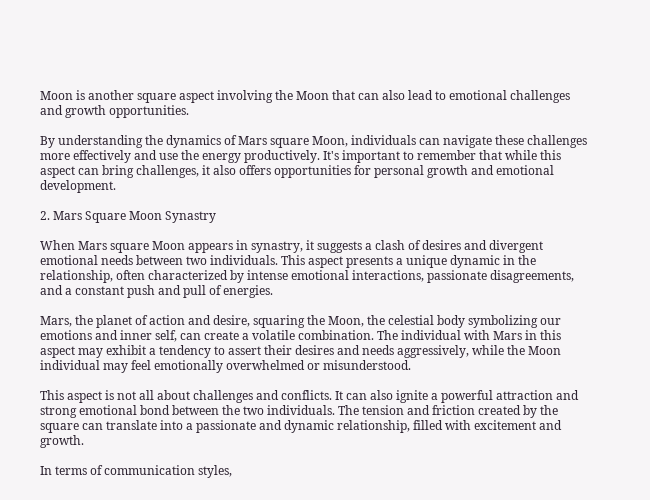Moon is another square aspect involving the Moon that can also lead to emotional challenges and growth opportunities.

By understanding the dynamics of Mars square Moon, individuals can navigate these challenges more effectively and use the energy productively. It's important to remember that while this aspect can bring challenges, it also offers opportunities for personal growth and emotional development.

2. Mars Square Moon Synastry

When Mars square Moon appears in synastry, it suggests a clash of desires and divergent emotional needs between two individuals. This aspect presents a unique dynamic in the relationship, often characterized by intense emotional interactions, passionate disagreements, and a constant push and pull of energies.

Mars, the planet of action and desire, squaring the Moon, the celestial body symbolizing our emotions and inner self, can create a volatile combination. The individual with Mars in this aspect may exhibit a tendency to assert their desires and needs aggressively, while the Moon individual may feel emotionally overwhelmed or misunderstood.

This aspect is not all about challenges and conflicts. It can also ignite a powerful attraction and strong emotional bond between the two individuals. The tension and friction created by the square can translate into a passionate and dynamic relationship, filled with excitement and growth.

In terms of communication styles,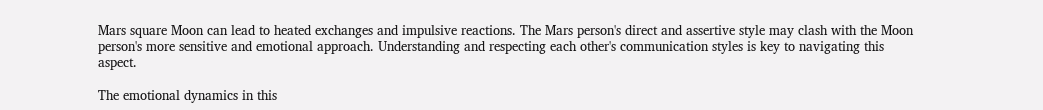Mars square Moon can lead to heated exchanges and impulsive reactions. The Mars person's direct and assertive style may clash with the Moon person's more sensitive and emotional approach. Understanding and respecting each other's communication styles is key to navigating this aspect.

The emotional dynamics in this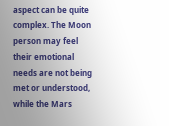aspect can be quite complex. The Moon person may feel their emotional needs are not being met or understood, while the Mars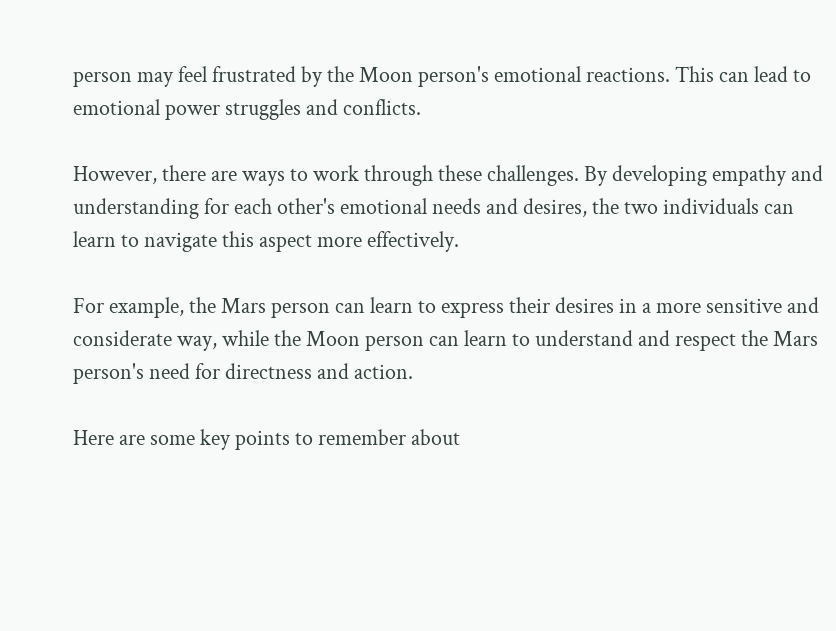person may feel frustrated by the Moon person's emotional reactions. This can lead to emotional power struggles and conflicts.

However, there are ways to work through these challenges. By developing empathy and understanding for each other's emotional needs and desires, the two individuals can learn to navigate this aspect more effectively.

For example, the Mars person can learn to express their desires in a more sensitive and considerate way, while the Moon person can learn to understand and respect the Mars person's need for directness and action.

Here are some key points to remember about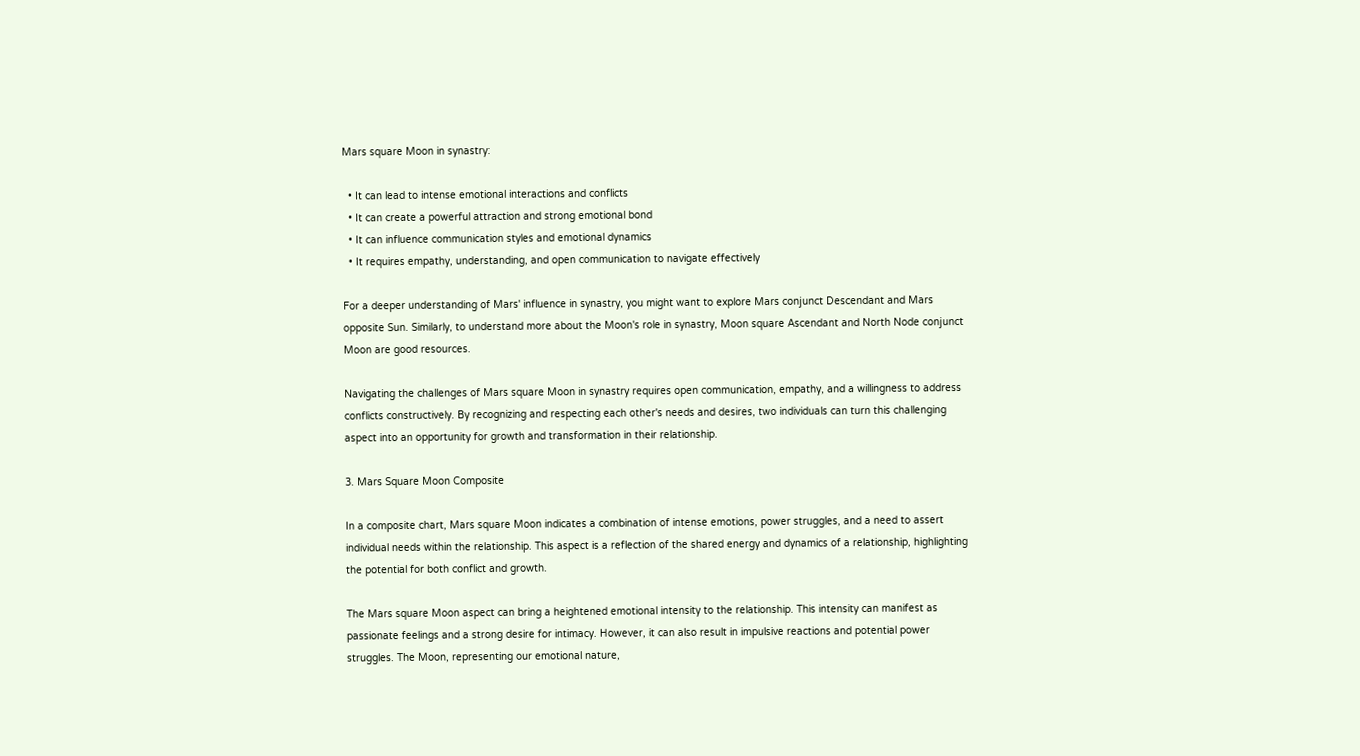Mars square Moon in synastry:

  • It can lead to intense emotional interactions and conflicts
  • It can create a powerful attraction and strong emotional bond
  • It can influence communication styles and emotional dynamics
  • It requires empathy, understanding, and open communication to navigate effectively

For a deeper understanding of Mars' influence in synastry, you might want to explore Mars conjunct Descendant and Mars opposite Sun. Similarly, to understand more about the Moon's role in synastry, Moon square Ascendant and North Node conjunct Moon are good resources.

Navigating the challenges of Mars square Moon in synastry requires open communication, empathy, and a willingness to address conflicts constructively. By recognizing and respecting each other's needs and desires, two individuals can turn this challenging aspect into an opportunity for growth and transformation in their relationship.

3. Mars Square Moon Composite

In a composite chart, Mars square Moon indicates a combination of intense emotions, power struggles, and a need to assert individual needs within the relationship. This aspect is a reflection of the shared energy and dynamics of a relationship, highlighting the potential for both conflict and growth.

The Mars square Moon aspect can bring a heightened emotional intensity to the relationship. This intensity can manifest as passionate feelings and a strong desire for intimacy. However, it can also result in impulsive reactions and potential power struggles. The Moon, representing our emotional nature,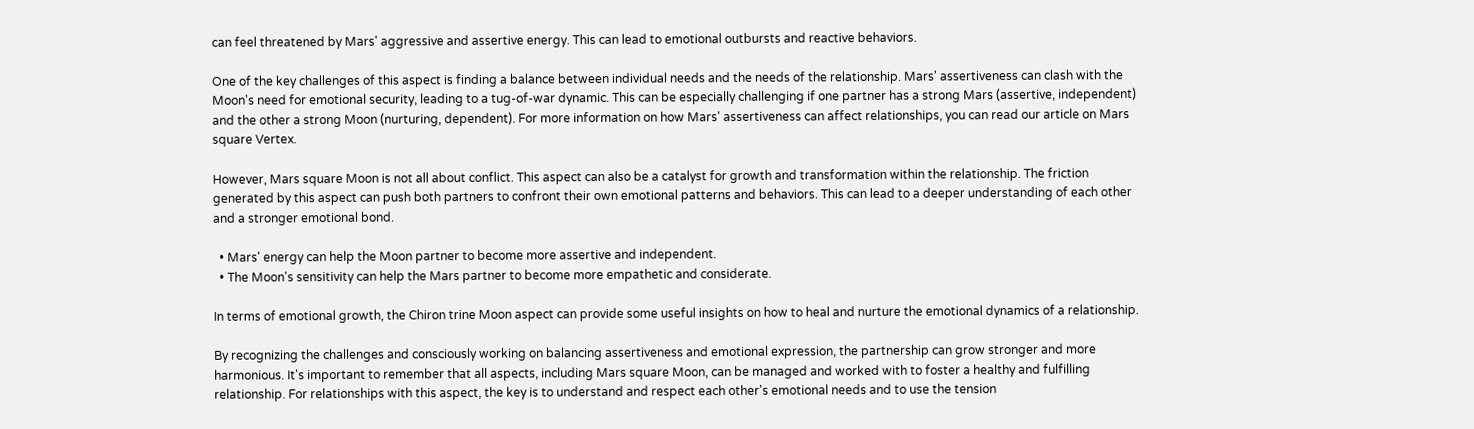can feel threatened by Mars' aggressive and assertive energy. This can lead to emotional outbursts and reactive behaviors.

One of the key challenges of this aspect is finding a balance between individual needs and the needs of the relationship. Mars' assertiveness can clash with the Moon's need for emotional security, leading to a tug-of-war dynamic. This can be especially challenging if one partner has a strong Mars (assertive, independent) and the other a strong Moon (nurturing, dependent). For more information on how Mars' assertiveness can affect relationships, you can read our article on Mars square Vertex.

However, Mars square Moon is not all about conflict. This aspect can also be a catalyst for growth and transformation within the relationship. The friction generated by this aspect can push both partners to confront their own emotional patterns and behaviors. This can lead to a deeper understanding of each other and a stronger emotional bond.

  • Mars' energy can help the Moon partner to become more assertive and independent.
  • The Moon's sensitivity can help the Mars partner to become more empathetic and considerate.

In terms of emotional growth, the Chiron trine Moon aspect can provide some useful insights on how to heal and nurture the emotional dynamics of a relationship.

By recognizing the challenges and consciously working on balancing assertiveness and emotional expression, the partnership can grow stronger and more harmonious. It's important to remember that all aspects, including Mars square Moon, can be managed and worked with to foster a healthy and fulfilling relationship. For relationships with this aspect, the key is to understand and respect each other's emotional needs and to use the tension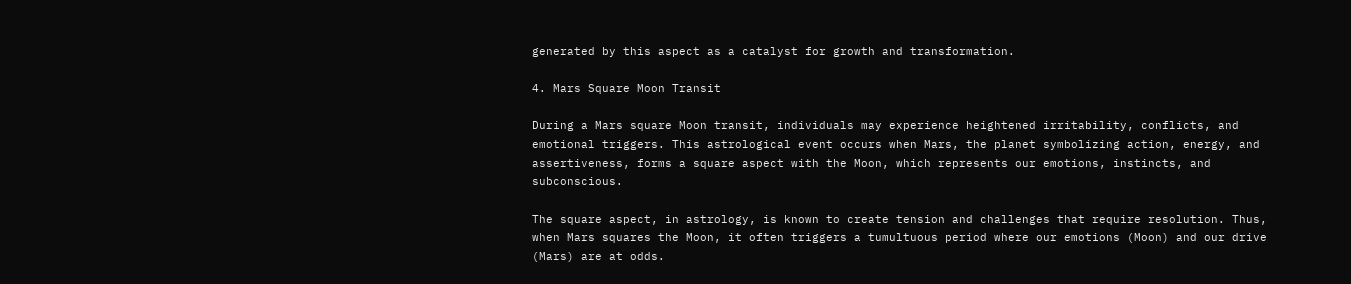generated by this aspect as a catalyst for growth and transformation.

4. Mars Square Moon Transit

During a Mars square Moon transit, individuals may experience heightened irritability, conflicts, and emotional triggers. This astrological event occurs when Mars, the planet symbolizing action, energy, and assertiveness, forms a square aspect with the Moon, which represents our emotions, instincts, and subconscious.

The square aspect, in astrology, is known to create tension and challenges that require resolution. Thus, when Mars squares the Moon, it often triggers a tumultuous period where our emotions (Moon) and our drive (Mars) are at odds.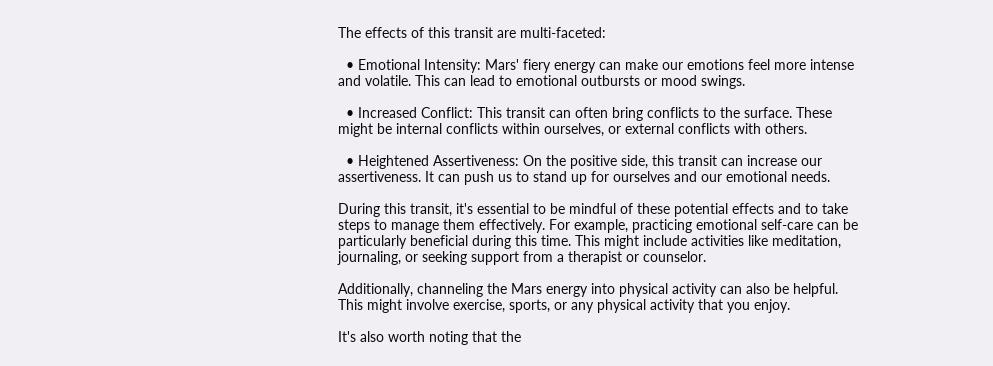The effects of this transit are multi-faceted:

  • Emotional Intensity: Mars' fiery energy can make our emotions feel more intense and volatile. This can lead to emotional outbursts or mood swings.

  • Increased Conflict: This transit can often bring conflicts to the surface. These might be internal conflicts within ourselves, or external conflicts with others.

  • Heightened Assertiveness: On the positive side, this transit can increase our assertiveness. It can push us to stand up for ourselves and our emotional needs.

During this transit, it's essential to be mindful of these potential effects and to take steps to manage them effectively. For example, practicing emotional self-care can be particularly beneficial during this time. This might include activities like meditation, journaling, or seeking support from a therapist or counselor.

Additionally, channeling the Mars energy into physical activity can also be helpful. This might involve exercise, sports, or any physical activity that you enjoy.

It's also worth noting that the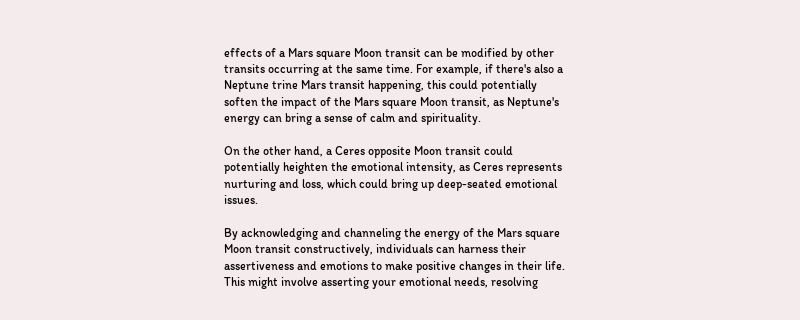effects of a Mars square Moon transit can be modified by other transits occurring at the same time. For example, if there's also a Neptune trine Mars transit happening, this could potentially soften the impact of the Mars square Moon transit, as Neptune's energy can bring a sense of calm and spirituality.

On the other hand, a Ceres opposite Moon transit could potentially heighten the emotional intensity, as Ceres represents nurturing and loss, which could bring up deep-seated emotional issues.

By acknowledging and channeling the energy of the Mars square Moon transit constructively, individuals can harness their assertiveness and emotions to make positive changes in their life. This might involve asserting your emotional needs, resolving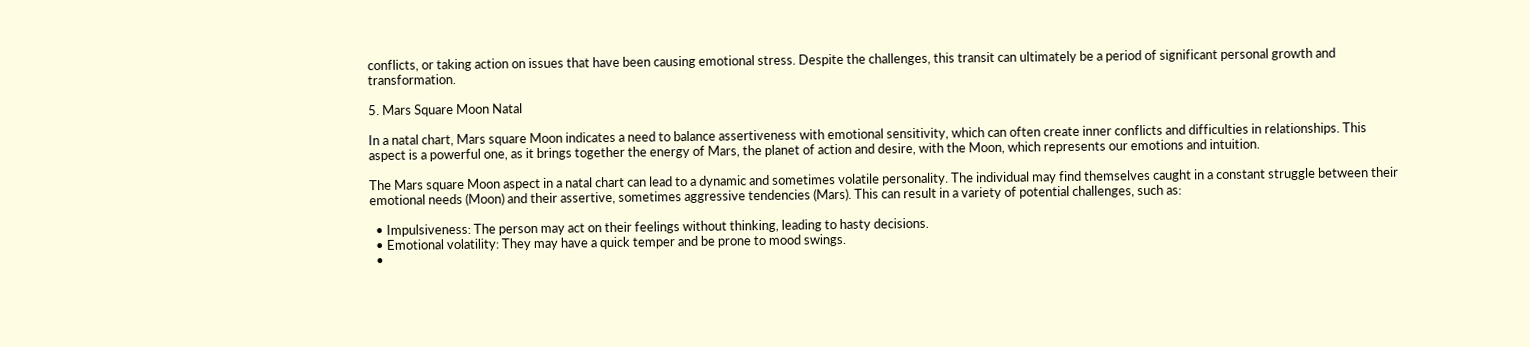conflicts, or taking action on issues that have been causing emotional stress. Despite the challenges, this transit can ultimately be a period of significant personal growth and transformation.

5. Mars Square Moon Natal

In a natal chart, Mars square Moon indicates a need to balance assertiveness with emotional sensitivity, which can often create inner conflicts and difficulties in relationships. This aspect is a powerful one, as it brings together the energy of Mars, the planet of action and desire, with the Moon, which represents our emotions and intuition.

The Mars square Moon aspect in a natal chart can lead to a dynamic and sometimes volatile personality. The individual may find themselves caught in a constant struggle between their emotional needs (Moon) and their assertive, sometimes aggressive tendencies (Mars). This can result in a variety of potential challenges, such as:

  • Impulsiveness: The person may act on their feelings without thinking, leading to hasty decisions.
  • Emotional volatility: They may have a quick temper and be prone to mood swings.
  •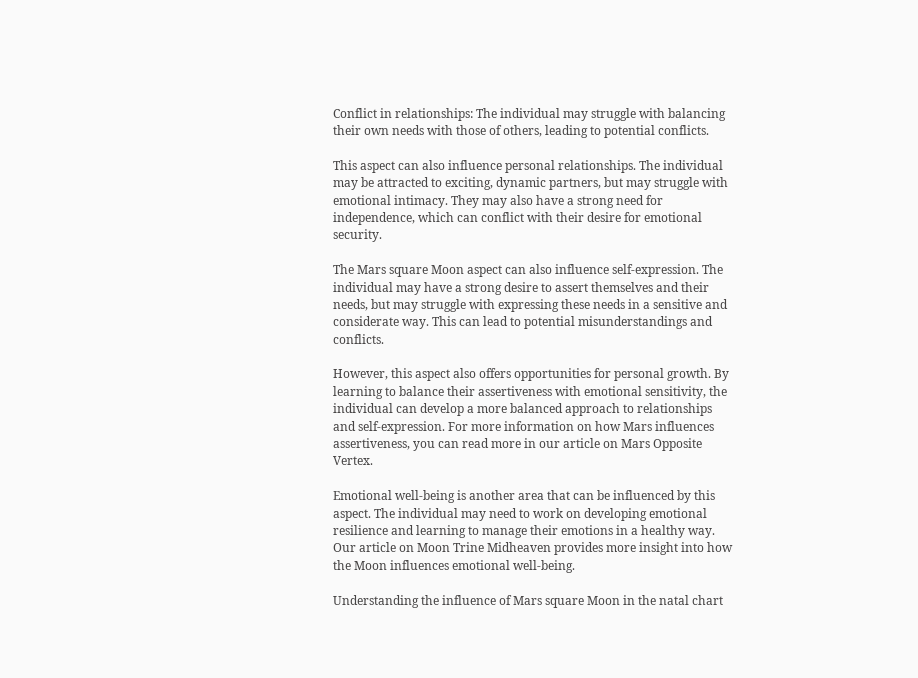Conflict in relationships: The individual may struggle with balancing their own needs with those of others, leading to potential conflicts.

This aspect can also influence personal relationships. The individual may be attracted to exciting, dynamic partners, but may struggle with emotional intimacy. They may also have a strong need for independence, which can conflict with their desire for emotional security.

The Mars square Moon aspect can also influence self-expression. The individual may have a strong desire to assert themselves and their needs, but may struggle with expressing these needs in a sensitive and considerate way. This can lead to potential misunderstandings and conflicts.

However, this aspect also offers opportunities for personal growth. By learning to balance their assertiveness with emotional sensitivity, the individual can develop a more balanced approach to relationships and self-expression. For more information on how Mars influences assertiveness, you can read more in our article on Mars Opposite Vertex.

Emotional well-being is another area that can be influenced by this aspect. The individual may need to work on developing emotional resilience and learning to manage their emotions in a healthy way. Our article on Moon Trine Midheaven provides more insight into how the Moon influences emotional well-being.

Understanding the influence of Mars square Moon in the natal chart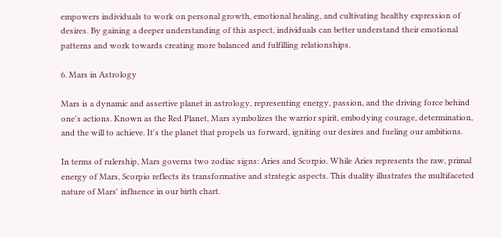empowers individuals to work on personal growth, emotional healing, and cultivating healthy expression of desires. By gaining a deeper understanding of this aspect, individuals can better understand their emotional patterns and work towards creating more balanced and fulfilling relationships.

6. Mars in Astrology

Mars is a dynamic and assertive planet in astrology, representing energy, passion, and the driving force behind one's actions. Known as the Red Planet, Mars symbolizes the warrior spirit, embodying courage, determination, and the will to achieve. It's the planet that propels us forward, igniting our desires and fueling our ambitions.

In terms of rulership, Mars governs two zodiac signs: Aries and Scorpio. While Aries represents the raw, primal energy of Mars, Scorpio reflects its transformative and strategic aspects. This duality illustrates the multifaceted nature of Mars' influence in our birth chart.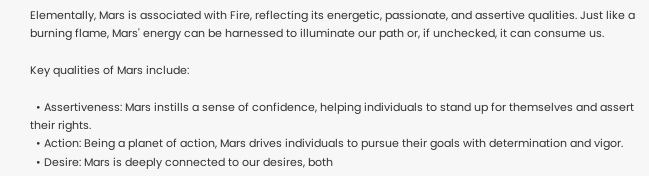Elementally, Mars is associated with Fire, reflecting its energetic, passionate, and assertive qualities. Just like a burning flame, Mars' energy can be harnessed to illuminate our path or, if unchecked, it can consume us.

Key qualities of Mars include:

  • Assertiveness: Mars instills a sense of confidence, helping individuals to stand up for themselves and assert their rights.
  • Action: Being a planet of action, Mars drives individuals to pursue their goals with determination and vigor.
  • Desire: Mars is deeply connected to our desires, both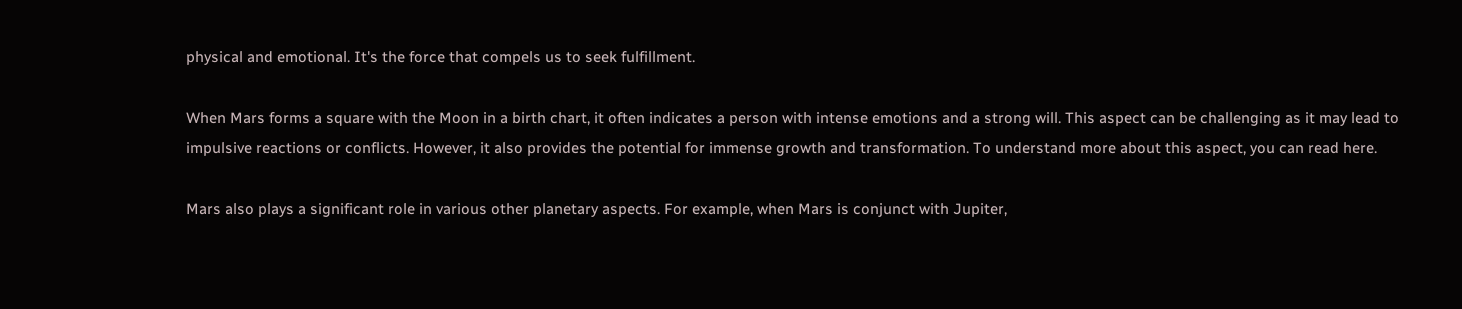physical and emotional. It's the force that compels us to seek fulfillment.

When Mars forms a square with the Moon in a birth chart, it often indicates a person with intense emotions and a strong will. This aspect can be challenging as it may lead to impulsive reactions or conflicts. However, it also provides the potential for immense growth and transformation. To understand more about this aspect, you can read here.

Mars also plays a significant role in various other planetary aspects. For example, when Mars is conjunct with Jupiter,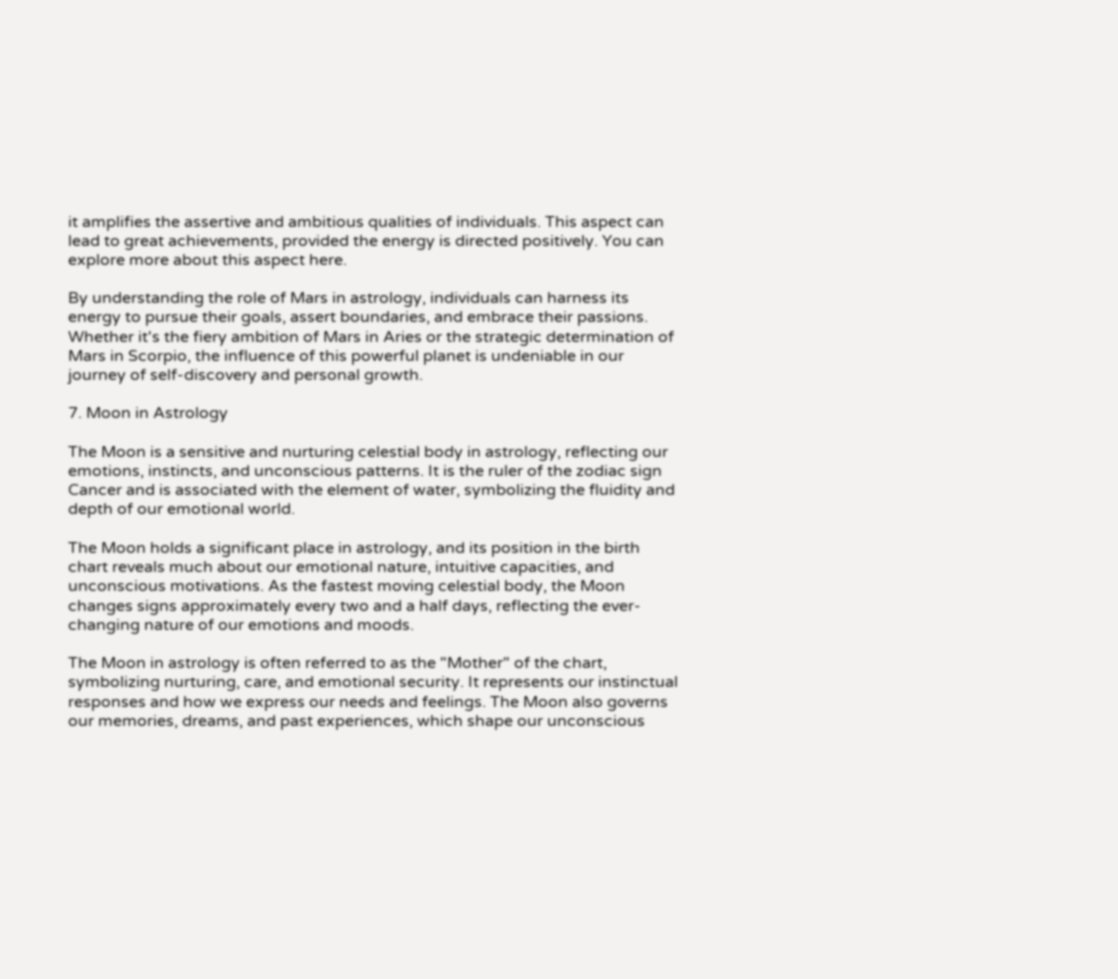it amplifies the assertive and ambitious qualities of individuals. This aspect can lead to great achievements, provided the energy is directed positively. You can explore more about this aspect here.

By understanding the role of Mars in astrology, individuals can harness its energy to pursue their goals, assert boundaries, and embrace their passions. Whether it's the fiery ambition of Mars in Aries or the strategic determination of Mars in Scorpio, the influence of this powerful planet is undeniable in our journey of self-discovery and personal growth.

7. Moon in Astrology

The Moon is a sensitive and nurturing celestial body in astrology, reflecting our emotions, instincts, and unconscious patterns. It is the ruler of the zodiac sign Cancer and is associated with the element of water, symbolizing the fluidity and depth of our emotional world.

The Moon holds a significant place in astrology, and its position in the birth chart reveals much about our emotional nature, intuitive capacities, and unconscious motivations. As the fastest moving celestial body, the Moon changes signs approximately every two and a half days, reflecting the ever-changing nature of our emotions and moods.

The Moon in astrology is often referred to as the "Mother" of the chart, symbolizing nurturing, care, and emotional security. It represents our instinctual responses and how we express our needs and feelings. The Moon also governs our memories, dreams, and past experiences, which shape our unconscious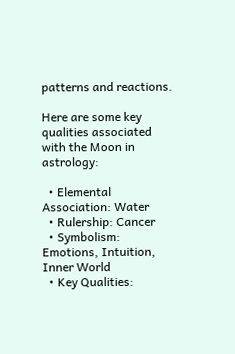patterns and reactions.

Here are some key qualities associated with the Moon in astrology:

  • Elemental Association: Water
  • Rulership: Cancer
  • Symbolism: Emotions, Intuition, Inner World
  • Key Qualities: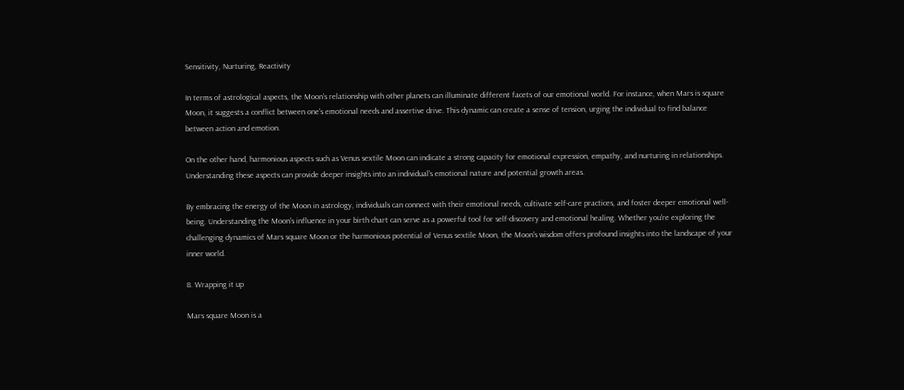Sensitivity, Nurturing, Reactivity

In terms of astrological aspects, the Moon's relationship with other planets can illuminate different facets of our emotional world. For instance, when Mars is square Moon, it suggests a conflict between one's emotional needs and assertive drive. This dynamic can create a sense of tension, urging the individual to find balance between action and emotion.

On the other hand, harmonious aspects such as Venus sextile Moon can indicate a strong capacity for emotional expression, empathy, and nurturing in relationships. Understanding these aspects can provide deeper insights into an individual's emotional nature and potential growth areas.

By embracing the energy of the Moon in astrology, individuals can connect with their emotional needs, cultivate self-care practices, and foster deeper emotional well-being. Understanding the Moon's influence in your birth chart can serve as a powerful tool for self-discovery and emotional healing. Whether you're exploring the challenging dynamics of Mars square Moon or the harmonious potential of Venus sextile Moon, the Moon's wisdom offers profound insights into the landscape of your inner world.

8. Wrapping it up

Mars square Moon is a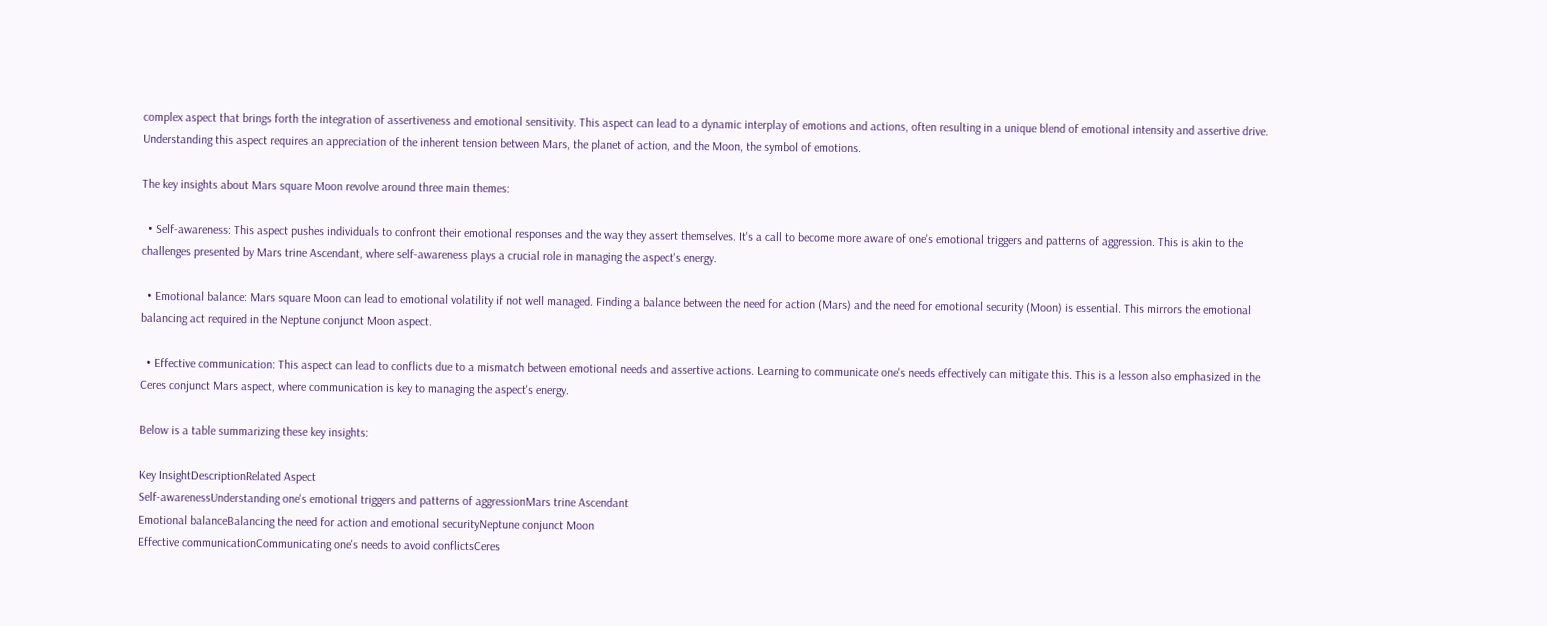complex aspect that brings forth the integration of assertiveness and emotional sensitivity. This aspect can lead to a dynamic interplay of emotions and actions, often resulting in a unique blend of emotional intensity and assertive drive. Understanding this aspect requires an appreciation of the inherent tension between Mars, the planet of action, and the Moon, the symbol of emotions.

The key insights about Mars square Moon revolve around three main themes:

  • Self-awareness: This aspect pushes individuals to confront their emotional responses and the way they assert themselves. It's a call to become more aware of one's emotional triggers and patterns of aggression. This is akin to the challenges presented by Mars trine Ascendant, where self-awareness plays a crucial role in managing the aspect's energy.

  • Emotional balance: Mars square Moon can lead to emotional volatility if not well managed. Finding a balance between the need for action (Mars) and the need for emotional security (Moon) is essential. This mirrors the emotional balancing act required in the Neptune conjunct Moon aspect.

  • Effective communication: This aspect can lead to conflicts due to a mismatch between emotional needs and assertive actions. Learning to communicate one's needs effectively can mitigate this. This is a lesson also emphasized in the Ceres conjunct Mars aspect, where communication is key to managing the aspect's energy.

Below is a table summarizing these key insights:

Key InsightDescriptionRelated Aspect
Self-awarenessUnderstanding one's emotional triggers and patterns of aggressionMars trine Ascendant
Emotional balanceBalancing the need for action and emotional securityNeptune conjunct Moon
Effective communicationCommunicating one's needs to avoid conflictsCeres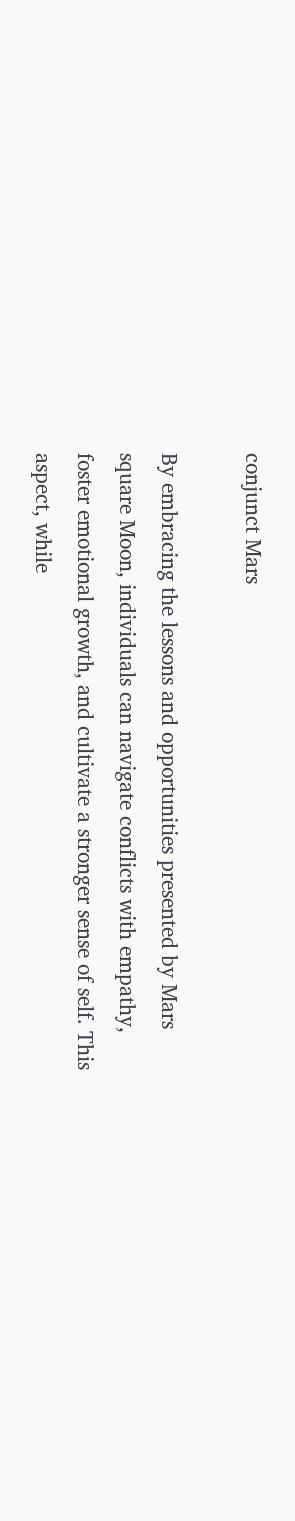conjunct Mars

By embracing the lessons and opportunities presented by Mars square Moon, individuals can navigate conflicts with empathy, foster emotional growth, and cultivate a stronger sense of self. This aspect, while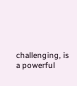challenging, is a powerful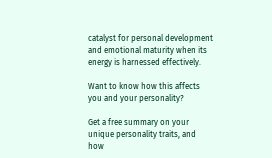catalyst for personal development and emotional maturity when its energy is harnessed effectively.

Want to know how this affects you and your personality?

Get a free summary on your unique personality traits, and how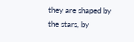they are shaped by the stars, by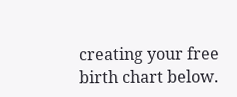creating your free birth chart below.